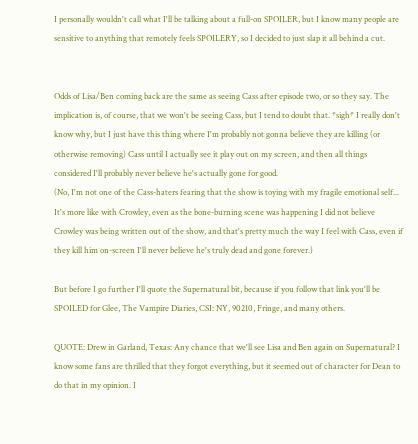I personally wouldn't call what I'll be talking about a full-on SPOILER, but I know many people are sensitive to anything that remotely feels SPOILERY, so I decided to just slap it all behind a cut.


Odds of Lisa/Ben coming back are the same as seeing Cass after episode two, or so they say. The implication is, of course, that we won't be seeing Cass, but I tend to doubt that. *sigh* I really don't know why, but I just have this thing where I'm probably not gonna believe they are killing (or otherwise removing) Cass until I actually see it play out on my screen, and then all things considered I'll probably never believe he's actually gone for good.
(No, I'm not one of the Cass-haters fearing that the show is toying with my fragile emotional self... It's more like with Crowley, even as the bone-burning scene was happening I did not believe Crowley was being written out of the show, and that's pretty much the way I feel with Cass, even if they kill him on-screen I'll never believe he's truly dead and gone forever.)

But before I go further I'll quote the Supernatural bit, because if you follow that link you'll be SPOILED for Glee, The Vampire Diaries, CSI: NY, 90210, Fringe, and many others.

QUOTE: Drew in Garland, Texas: Any chance that we'll see Lisa and Ben again on Supernatural? I know some fans are thrilled that they forgot everything, but it seemed out of character for Dean to do that in my opinion. I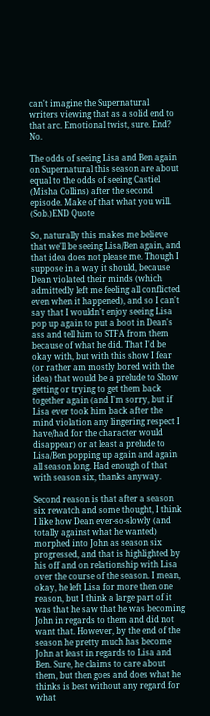can't imagine the Supernatural writers viewing that as a solid end to that arc. Emotional twist, sure. End? No.

The odds of seeing Lisa and Ben again on Supernatural this season are about equal to the odds of seeing Castiel (Misha Collins) after the second episode. Make of that what you will. (Sob.)END Quote

So, naturally this makes me believe that we'll be seeing Lisa/Ben again, and that idea does not please me. Though I suppose in a way it should, because Dean violated their minds (which admittedly left me feeling all conflicted even when it happened), and so I can't say that I wouldn't enjoy seeing Lisa pop up again to put a boot in Dean's ass and tell him to STFA from them because of what he did. That I'd be okay with, but with this show I fear (or rather am mostly bored with the idea) that would be a prelude to Show getting or trying to get them back together again (and I'm sorry, but if Lisa ever took him back after the mind violation any lingering respect I have/had for the character would disappear) or at least a prelude to Lisa/Ben popping up again and again all season long. Had enough of that with season six, thanks anyway.

Second reason is that after a season six rewatch and some thought, I think I like how Dean ever-so-slowly (and totally against what he wanted) morphed into John as season six progressed, and that is highlighted by his off and on relationship with Lisa over the course of the season. I mean, okay, he left Lisa for more then one reason, but I think a large part of it was that he saw that he was becoming John in regards to them and did not want that. However, by the end of the season he pretty much has become John at least in regards to Lisa and Ben. Sure, he claims to care about them, but then goes and does what he thinks is best without any regard for what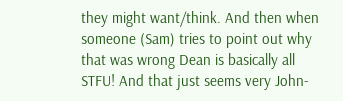they might want/think. And then when someone (Sam) tries to point out why that was wrong Dean is basically all STFU! And that just seems very John-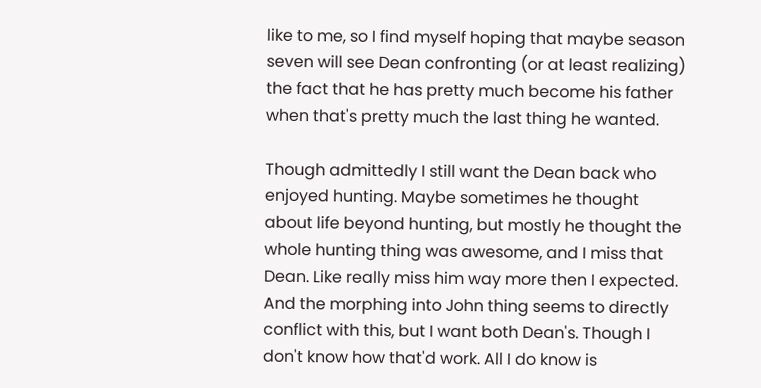like to me, so I find myself hoping that maybe season seven will see Dean confronting (or at least realizing) the fact that he has pretty much become his father when that's pretty much the last thing he wanted.

Though admittedly I still want the Dean back who enjoyed hunting. Maybe sometimes he thought about life beyond hunting, but mostly he thought the whole hunting thing was awesome, and I miss that Dean. Like really miss him way more then I expected. And the morphing into John thing seems to directly conflict with this, but I want both Dean's. Though I don't know how that'd work. All I do know is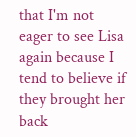that I'm not eager to see Lisa again because I tend to believe if they brought her back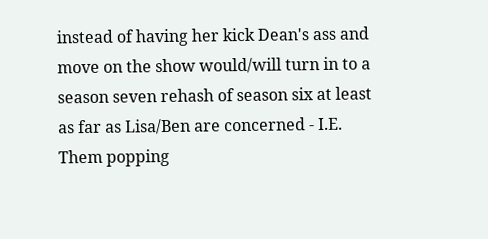instead of having her kick Dean's ass and move on the show would/will turn in to a season seven rehash of season six at least as far as Lisa/Ben are concerned - I.E. Them popping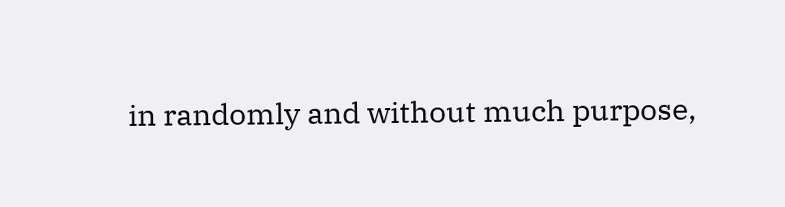in randomly and without much purpose,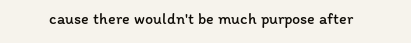cause there wouldn't be much purpose after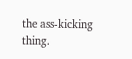the ass-kicking thing.